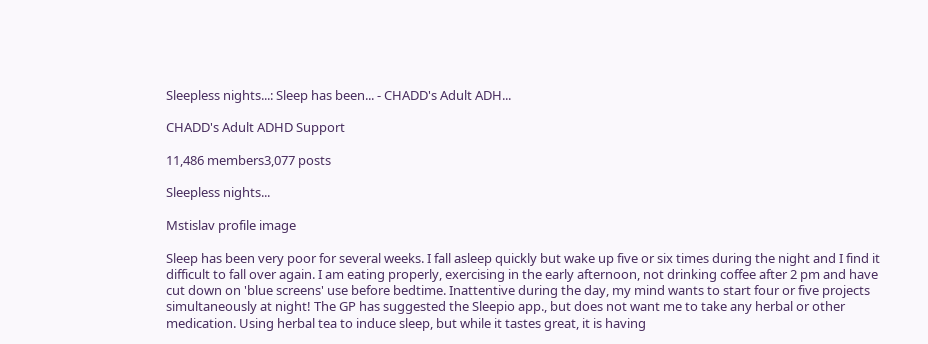Sleepless nights...: Sleep has been... - CHADD's Adult ADH...

CHADD's Adult ADHD Support

11,486 members3,077 posts

Sleepless nights...

Mstislav profile image

Sleep has been very poor for several weeks. I fall asleep quickly but wake up five or six times during the night and I find it difficult to fall over again. I am eating properly, exercising in the early afternoon, not drinking coffee after 2 pm and have cut down on 'blue screens' use before bedtime. Inattentive during the day, my mind wants to start four or five projects simultaneously at night! The GP has suggested the Sleepio app., but does not want me to take any herbal or other medication. Using herbal tea to induce sleep, but while it tastes great, it is having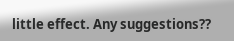little effect. Any suggestions??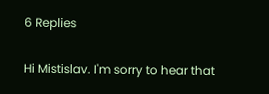6 Replies

Hi Mistislav. I'm sorry to hear that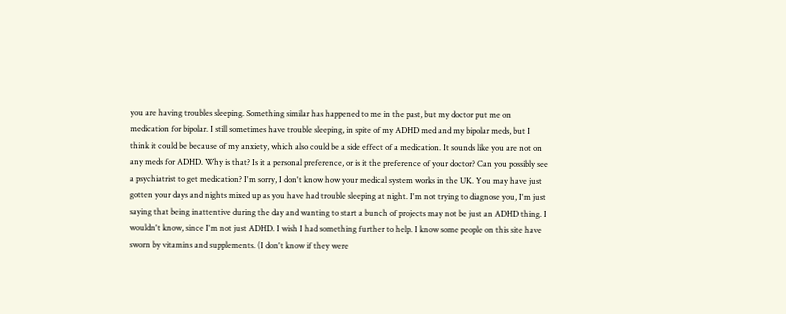you are having troubles sleeping. Something similar has happened to me in the past, but my doctor put me on medication for bipolar. I still sometimes have trouble sleeping, in spite of my ADHD med and my bipolar meds, but I think it could be because of my anxiety, which also could be a side effect of a medication. It sounds like you are not on any meds for ADHD. Why is that? Is it a personal preference, or is it the preference of your doctor? Can you possibly see a psychiatrist to get medication? I'm sorry, I don't know how your medical system works in the UK. You may have just gotten your days and nights mixed up as you have had trouble sleeping at night. I'm not trying to diagnose you, I'm just saying that being inattentive during the day and wanting to start a bunch of projects may not be just an ADHD thing. I wouldn't know, since I'm not just ADHD. I wish I had something further to help. I know some people on this site have sworn by vitamins and supplements. (I don't know if they were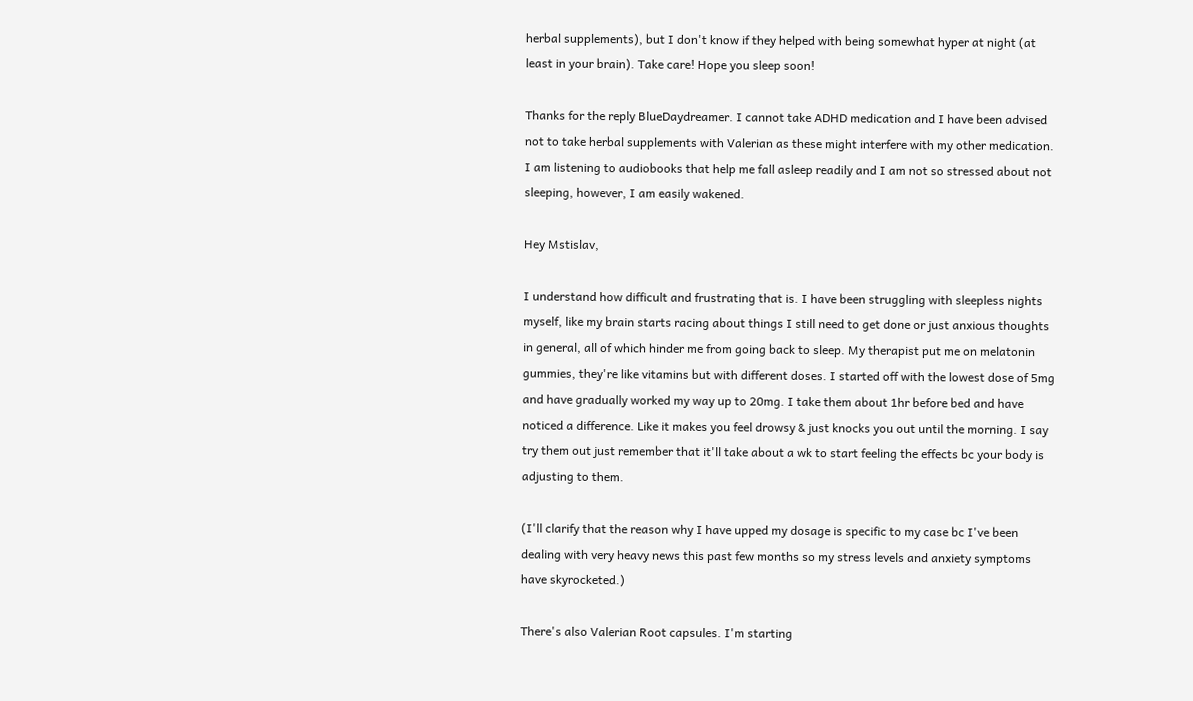herbal supplements), but I don't know if they helped with being somewhat hyper at night (at least in your brain). Take care! Hope you sleep soon!

Thanks for the reply BlueDaydreamer. I cannot take ADHD medication and I have been advised not to take herbal supplements with Valerian as these might interfere with my other medication. I am listening to audiobooks that help me fall asleep readily and I am not so stressed about not sleeping, however, I am easily wakened.

Hey Mstislav,

I understand how difficult and frustrating that is. I have been struggling with sleepless nights myself, like my brain starts racing about things I still need to get done or just anxious thoughts in general, all of which hinder me from going back to sleep. My therapist put me on melatonin gummies, they're like vitamins but with different doses. I started off with the lowest dose of 5mg and have gradually worked my way up to 20mg. I take them about 1hr before bed and have noticed a difference. Like it makes you feel drowsy & just knocks you out until the morning. I say try them out just remember that it'll take about a wk to start feeling the effects bc your body is adjusting to them.

(I'll clarify that the reason why I have upped my dosage is specific to my case bc I've been dealing with very heavy news this past few months so my stress levels and anxiety symptoms have skyrocketed.)

There's also Valerian Root capsules. I'm starting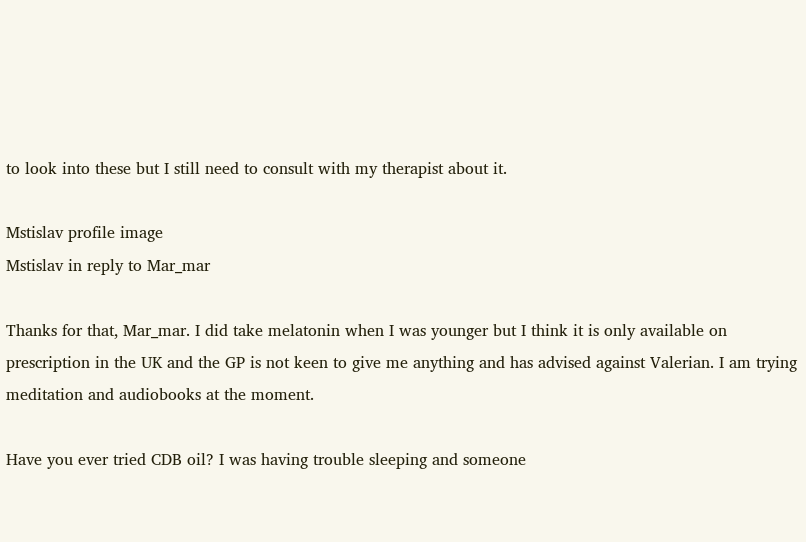to look into these but I still need to consult with my therapist about it.

Mstislav profile image
Mstislav in reply to Mar_mar

Thanks for that, Mar_mar. I did take melatonin when I was younger but I think it is only available on prescription in the UK and the GP is not keen to give me anything and has advised against Valerian. I am trying meditation and audiobooks at the moment.

Have you ever tried CDB oil? I was having trouble sleeping and someone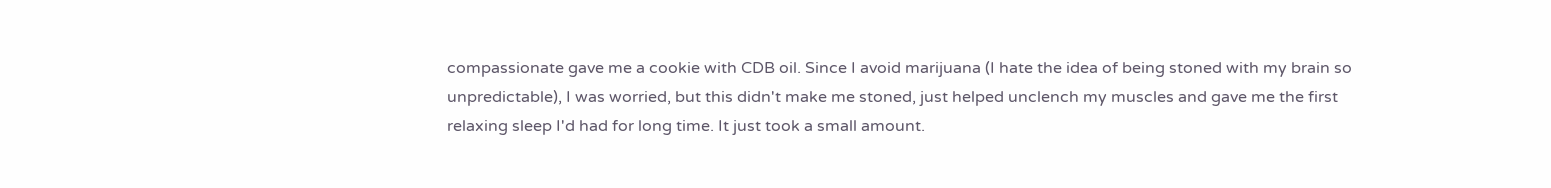compassionate gave me a cookie with CDB oil. Since I avoid marijuana (I hate the idea of being stoned with my brain so unpredictable), I was worried, but this didn't make me stoned, just helped unclench my muscles and gave me the first relaxing sleep I'd had for long time. It just took a small amount.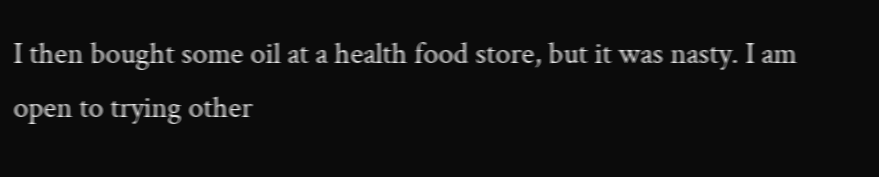I then bought some oil at a health food store, but it was nasty. I am open to trying other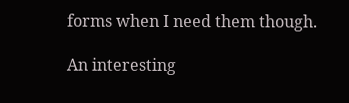forms when I need them though.

An interesting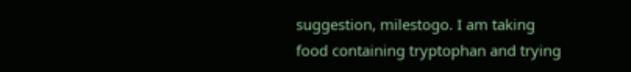suggestion, milestogo. I am taking food containing tryptophan and trying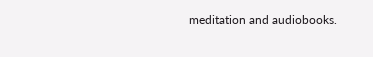meditation and audiobooks.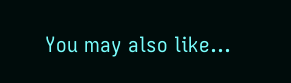You may also like...